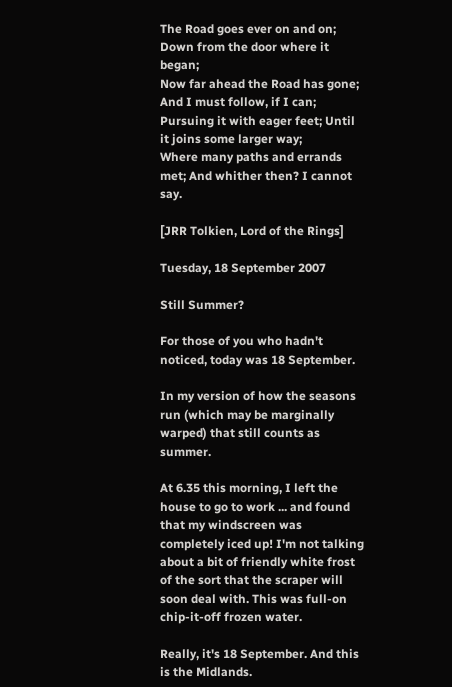The Road goes ever on and on; Down from the door where it began;
Now far ahead the Road has gone; And I must follow, if I can;
Pursuing it with eager feet; Until it joins some larger way;
Where many paths and errands met; And whither then? I cannot say.

[JRR Tolkien, Lord of the Rings]

Tuesday, 18 September 2007

Still Summer?

For those of you who hadn't noticed, today was 18 September.

In my version of how the seasons run (which may be marginally warped) that still counts as summer.

At 6.35 this morning, I left the house to go to work ... and found that my windscreen was completely iced up! I'm not talking about a bit of friendly white frost of the sort that the scraper will soon deal with. This was full-on chip-it-off frozen water.

Really, it's 18 September. And this is the Midlands.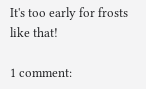It's too early for frosts like that!

1 comment: